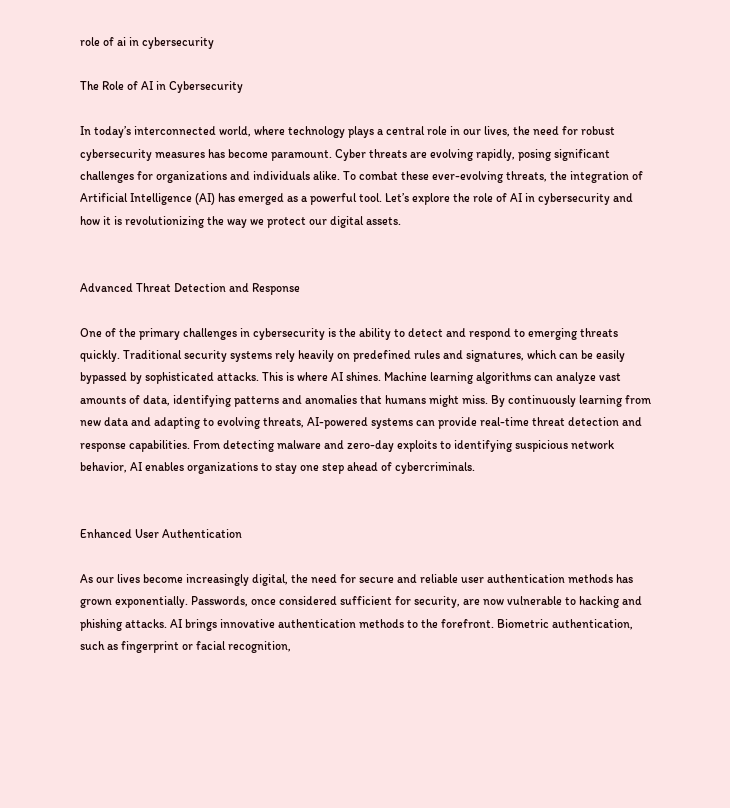role of ai in cybersecurity

The Role of AI in Cybersecurity

In today’s interconnected world, where technology plays a central role in our lives, the need for robust cybersecurity measures has become paramount. Cyber threats are evolving rapidly, posing significant challenges for organizations and individuals alike. To combat these ever-evolving threats, the integration of Artificial Intelligence (AI) has emerged as a powerful tool. Let’s explore the role of AI in cybersecurity and how it is revolutionizing the way we protect our digital assets.


Advanced Threat Detection and Response

One of the primary challenges in cybersecurity is the ability to detect and respond to emerging threats quickly. Traditional security systems rely heavily on predefined rules and signatures, which can be easily bypassed by sophisticated attacks. This is where AI shines. Machine learning algorithms can analyze vast amounts of data, identifying patterns and anomalies that humans might miss. By continuously learning from new data and adapting to evolving threats, AI-powered systems can provide real-time threat detection and response capabilities. From detecting malware and zero-day exploits to identifying suspicious network behavior, AI enables organizations to stay one step ahead of cybercriminals.


Enhanced User Authentication

As our lives become increasingly digital, the need for secure and reliable user authentication methods has grown exponentially. Passwords, once considered sufficient for security, are now vulnerable to hacking and phishing attacks. AI brings innovative authentication methods to the forefront. Biometric authentication, such as fingerprint or facial recognition,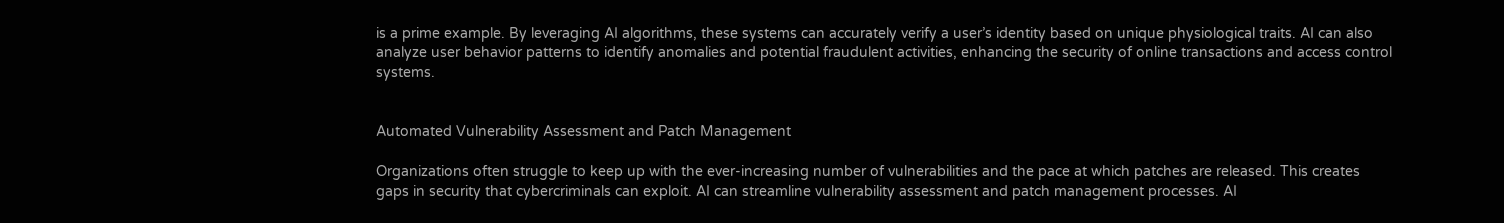is a prime example. By leveraging AI algorithms, these systems can accurately verify a user’s identity based on unique physiological traits. AI can also analyze user behavior patterns to identify anomalies and potential fraudulent activities, enhancing the security of online transactions and access control systems.


Automated Vulnerability Assessment and Patch Management

Organizations often struggle to keep up with the ever-increasing number of vulnerabilities and the pace at which patches are released. This creates gaps in security that cybercriminals can exploit. AI can streamline vulnerability assessment and patch management processes. AI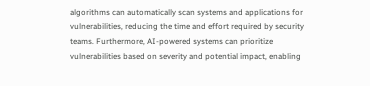algorithms can automatically scan systems and applications for vulnerabilities, reducing the time and effort required by security teams. Furthermore, AI-powered systems can prioritize vulnerabilities based on severity and potential impact, enabling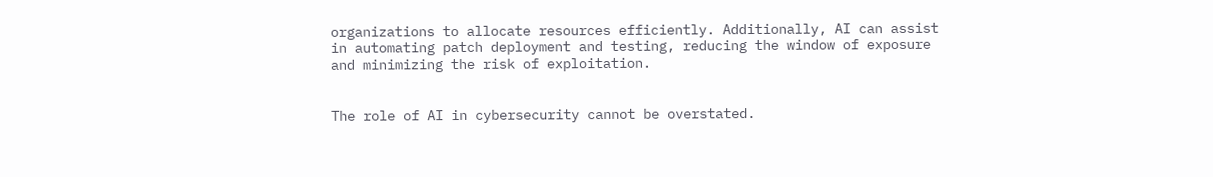organizations to allocate resources efficiently. Additionally, AI can assist in automating patch deployment and testing, reducing the window of exposure and minimizing the risk of exploitation.


The role of AI in cybersecurity cannot be overstated.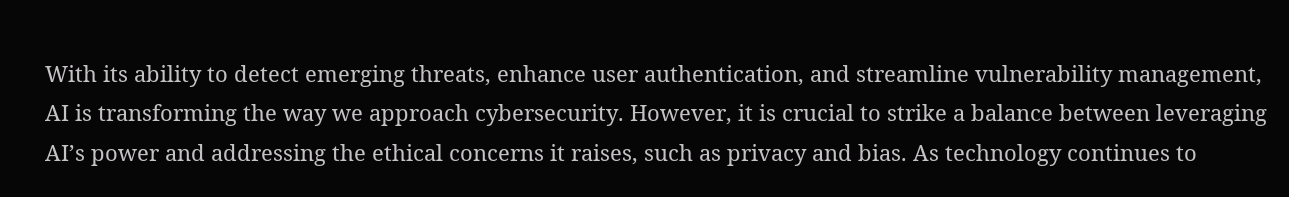With its ability to detect emerging threats, enhance user authentication, and streamline vulnerability management, AI is transforming the way we approach cybersecurity. However, it is crucial to strike a balance between leveraging AI’s power and addressing the ethical concerns it raises, such as privacy and bias. As technology continues to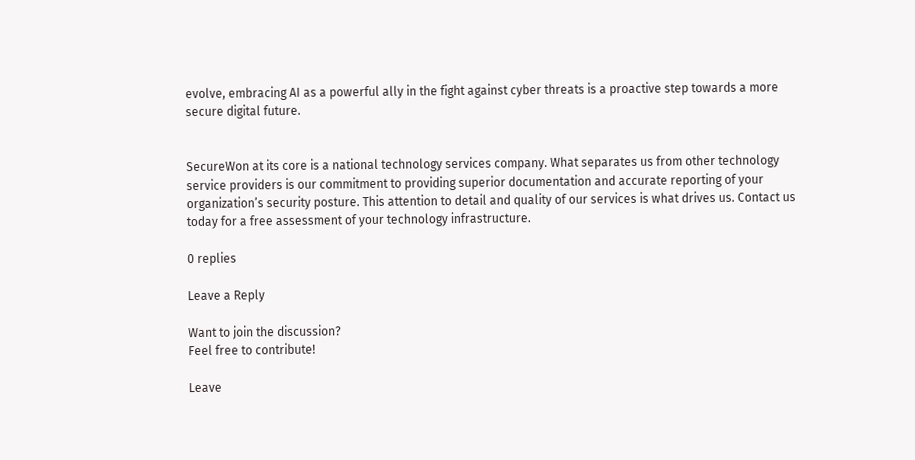evolve, embracing AI as a powerful ally in the fight against cyber threats is a proactive step towards a more secure digital future.


SecureWon at its core is a national technology services company. What separates us from other technology service providers is our commitment to providing superior documentation and accurate reporting of your organization’s security posture. This attention to detail and quality of our services is what drives us. Contact us today for a free assessment of your technology infrastructure.

0 replies

Leave a Reply

Want to join the discussion?
Feel free to contribute!

Leave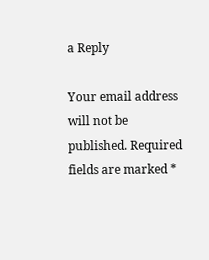a Reply

Your email address will not be published. Required fields are marked *